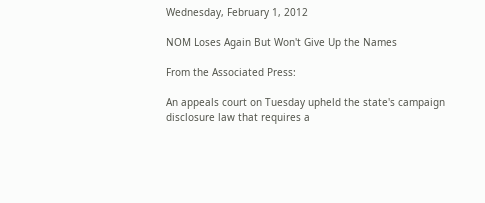Wednesday, February 1, 2012

NOM Loses Again But Won't Give Up the Names

From the Associated Press:

An appeals court on Tuesday upheld the state's campaign disclosure law that requires a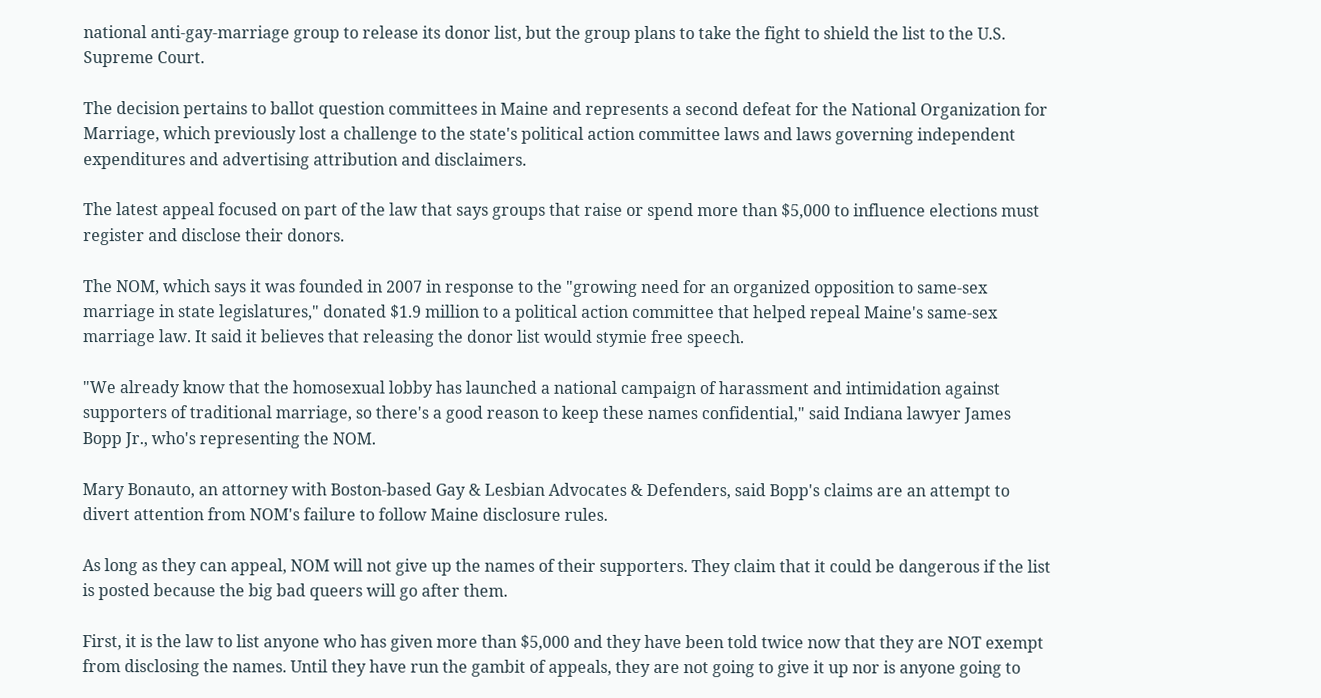national anti-gay-marriage group to release its donor list, but the group plans to take the fight to shield the list to the U.S. Supreme Court.

The decision pertains to ballot question committees in Maine and represents a second defeat for the National Organization for Marriage, which previously lost a challenge to the state's political action committee laws and laws governing independent expenditures and advertising attribution and disclaimers.

The latest appeal focused on part of the law that says groups that raise or spend more than $5,000 to influence elections must register and disclose their donors.

The NOM, which says it was founded in 2007 in response to the "growing need for an organized opposition to same-sex marriage in state legislatures," donated $1.9 million to a political action committee that helped repeal Maine's same-sex marriage law. It said it believes that releasing the donor list would stymie free speech.

"We already know that the homosexual lobby has launched a national campaign of harassment and intimidation against supporters of traditional marriage, so there's a good reason to keep these names confidential," said Indiana lawyer James Bopp Jr., who's representing the NOM.

Mary Bonauto, an attorney with Boston-based Gay & Lesbian Advocates & Defenders, said Bopp's claims are an attempt to divert attention from NOM's failure to follow Maine disclosure rules.

As long as they can appeal, NOM will not give up the names of their supporters. They claim that it could be dangerous if the list is posted because the big bad queers will go after them.

First, it is the law to list anyone who has given more than $5,000 and they have been told twice now that they are NOT exempt from disclosing the names. Until they have run the gambit of appeals, they are not going to give it up nor is anyone going to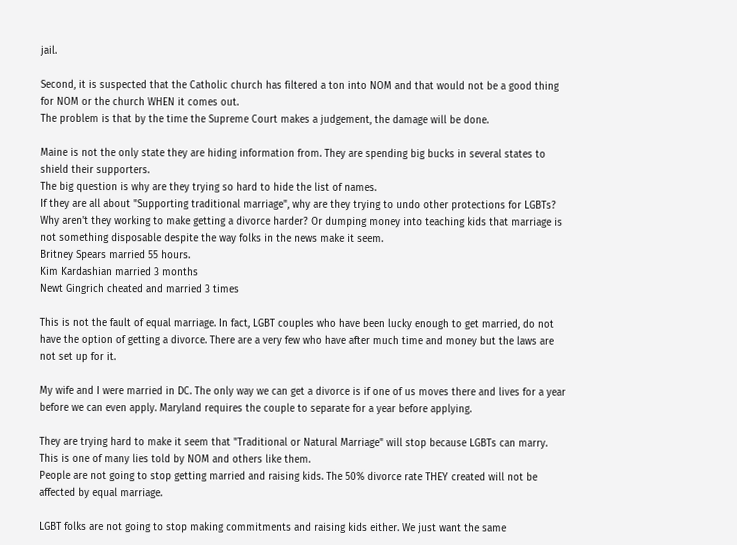jail.

Second, it is suspected that the Catholic church has filtered a ton into NOM and that would not be a good thing for NOM or the church WHEN it comes out.
The problem is that by the time the Supreme Court makes a judgement, the damage will be done.

Maine is not the only state they are hiding information from. They are spending big bucks in several states to shield their supporters.
The big question is why are they trying so hard to hide the list of names.
If they are all about "Supporting traditional marriage", why are they trying to undo other protections for LGBTs? Why aren't they working to make getting a divorce harder? Or dumping money into teaching kids that marriage is not something disposable despite the way folks in the news make it seem.
Britney Spears married 55 hours.
Kim Kardashian married 3 months
Newt Gingrich cheated and married 3 times

This is not the fault of equal marriage. In fact, LGBT couples who have been lucky enough to get married, do not have the option of getting a divorce. There are a very few who have after much time and money but the laws are not set up for it.

My wife and I were married in DC. The only way we can get a divorce is if one of us moves there and lives for a year before we can even apply. Maryland requires the couple to separate for a year before applying.

They are trying hard to make it seem that "Traditional or Natural Marriage" will stop because LGBTs can marry. This is one of many lies told by NOM and others like them.
People are not going to stop getting married and raising kids. The 50% divorce rate THEY created will not be affected by equal marriage.

LGBT folks are not going to stop making commitments and raising kids either. We just want the same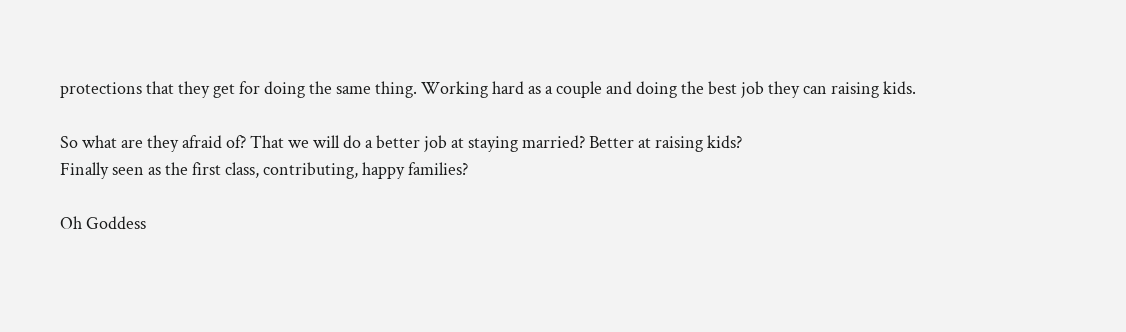protections that they get for doing the same thing. Working hard as a couple and doing the best job they can raising kids.

So what are they afraid of? That we will do a better job at staying married? Better at raising kids?
Finally seen as the first class, contributing, happy families?

Oh Goddess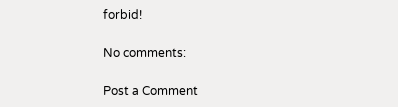forbid!

No comments:

Post a Comment